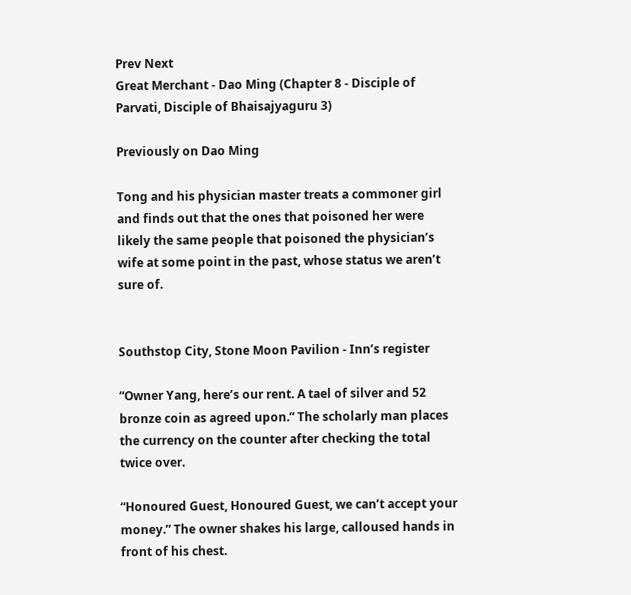Prev Next
Great Merchant - Dao Ming (Chapter 8 - Disciple of Parvati, Disciple of Bhaisajyaguru 3)

Previously on Dao Ming

Tong and his physician master treats a commoner girl and finds out that the ones that poisoned her were likely the same people that poisoned the physician’s wife at some point in the past, whose status we aren’t sure of.


Southstop City, Stone Moon Pavilion - Inn’s register

“Owner Yang, here’s our rent. A tael of silver and 52 bronze coin as agreed upon.” The scholarly man places the currency on the counter after checking the total twice over.

“Honoured Guest, Honoured Guest, we can’t accept your money.” The owner shakes his large, calloused hands in front of his chest.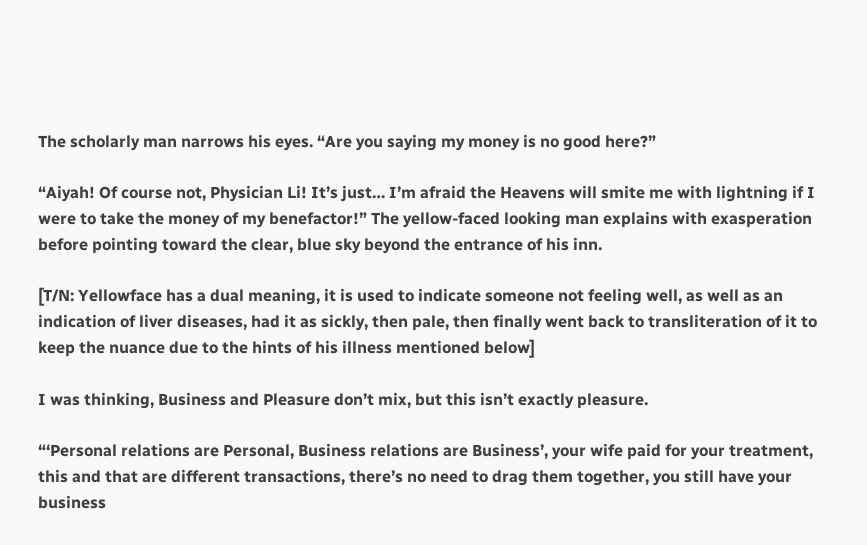The scholarly man narrows his eyes. “Are you saying my money is no good here?”

“Aiyah! Of course not, Physician Li! It’s just… I’m afraid the Heavens will smite me with lightning if I were to take the money of my benefactor!” The yellow-faced looking man explains with exasperation before pointing toward the clear, blue sky beyond the entrance of his inn.

[T/N: Yellowface has a dual meaning, it is used to indicate someone not feeling well, as well as an indication of liver diseases, had it as sickly, then pale, then finally went back to transliteration of it to keep the nuance due to the hints of his illness mentioned below]

I was thinking, Business and Pleasure don’t mix, but this isn’t exactly pleasure.

“‘Personal relations are Personal, Business relations are Business’, your wife paid for your treatment, this and that are different transactions, there’s no need to drag them together, you still have your business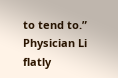to tend to.” Physician Li flatly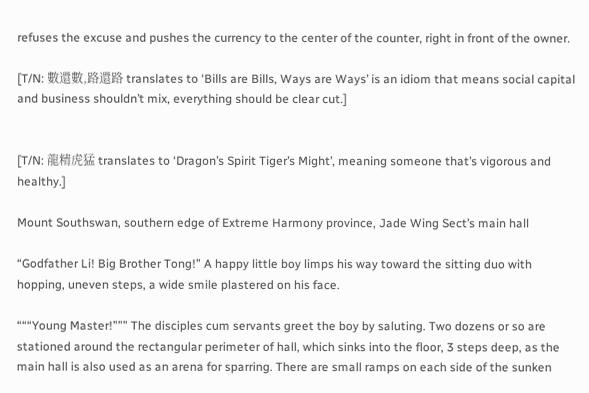refuses the excuse and pushes the currency to the center of the counter, right in front of the owner.

[T/N: 數還數,路還路 translates to ‘Bills are Bills, Ways are Ways’ is an idiom that means social capital and business shouldn’t mix, everything should be clear cut.]


[T/N: 龍精虎猛 translates to ‘Dragon’s Spirit Tiger’s Might’, meaning someone that’s vigorous and healthy.]

Mount Southswan, southern edge of Extreme Harmony province, Jade Wing Sect’s main hall

“Godfather Li! Big Brother Tong!” A happy little boy limps his way toward the sitting duo with hopping, uneven steps, a wide smile plastered on his face.

“““Young Master!””” The disciples cum servants greet the boy by saluting. Two dozens or so are stationed around the rectangular perimeter of hall, which sinks into the floor, 3 steps deep, as the main hall is also used as an arena for sparring. There are small ramps on each side of the sunken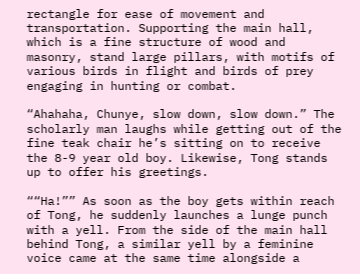rectangle for ease of movement and transportation. Supporting the main hall, which is a fine structure of wood and masonry, stand large pillars, with motifs of various birds in flight and birds of prey engaging in hunting or combat.

“Ahahaha, Chunye, slow down, slow down.” The scholarly man laughs while getting out of the fine teak chair he’s sitting on to receive the 8-9 year old boy. Likewise, Tong stands up to offer his greetings.

““Ha!”” As soon as the boy gets within reach of Tong, he suddenly launches a lunge punch with a yell. From the side of the main hall behind Tong, a similar yell by a feminine voice came at the same time alongside a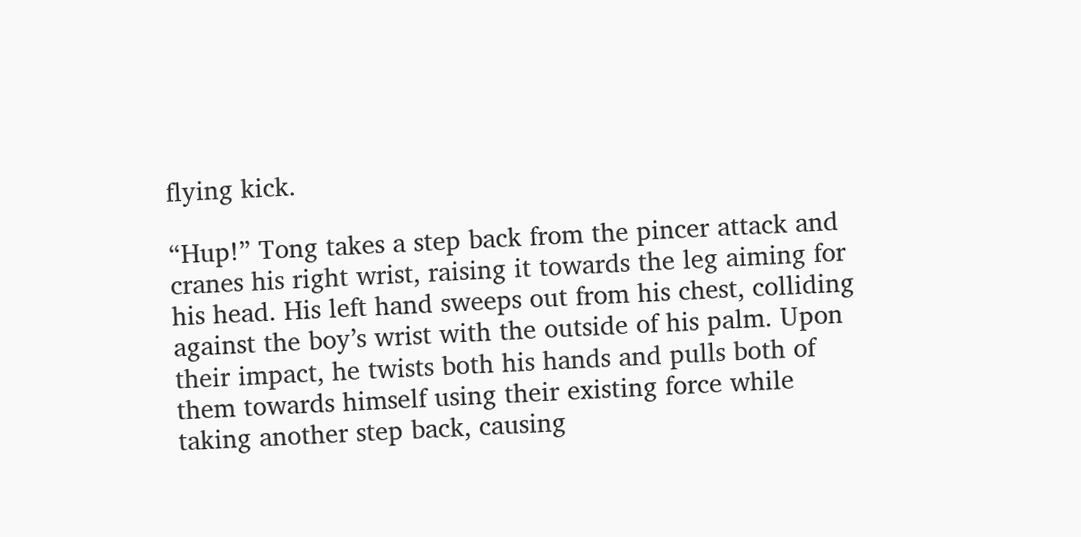flying kick.

“Hup!” Tong takes a step back from the pincer attack and cranes his right wrist, raising it towards the leg aiming for his head. His left hand sweeps out from his chest, colliding against the boy’s wrist with the outside of his palm. Upon their impact, he twists both his hands and pulls both of them towards himself using their existing force while taking another step back, causing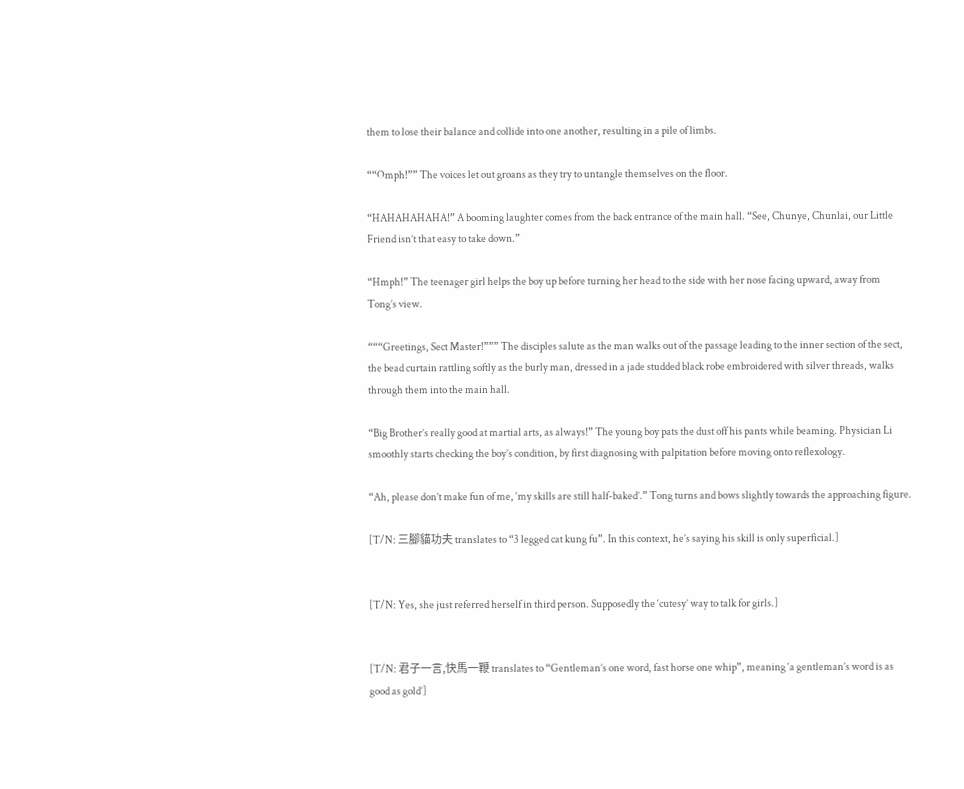them to lose their balance and collide into one another, resulting in a pile of limbs.

““Omph!”” The voices let out groans as they try to untangle themselves on the floor.

“HAHAHAHAHA!” A booming laughter comes from the back entrance of the main hall. “See, Chunye, Chunlai, our Little Friend isn’t that easy to take down.”

“Hmph!” The teenager girl helps the boy up before turning her head to the side with her nose facing upward, away from Tong’s view.

“““Greetings, Sect Master!””” The disciples salute as the man walks out of the passage leading to the inner section of the sect, the bead curtain rattling softly as the burly man, dressed in a jade studded black robe embroidered with silver threads, walks through them into the main hall.

“Big Brother’s really good at martial arts, as always!” The young boy pats the dust off his pants while beaming. Physician Li smoothly starts checking the boy’s condition, by first diagnosing with palpitation before moving onto reflexology.

“Ah, please don’t make fun of me, ‘my skills are still half-baked’.” Tong turns and bows slightly towards the approaching figure.

[T/N: 三腳貓功夫 translates to “3 legged cat kung fu”. In this context, he’s saying his skill is only superficial.]


[T/N: Yes, she just referred herself in third person. Supposedly the ‘cutesy’ way to talk for girls.]


[T/N: 君子一言,快馬一鞭 translates to “Gentleman’s one word, fast horse one whip”, meaning ‘a gentleman’s word is as good as gold’]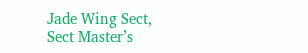Jade Wing Sect, Sect Master’s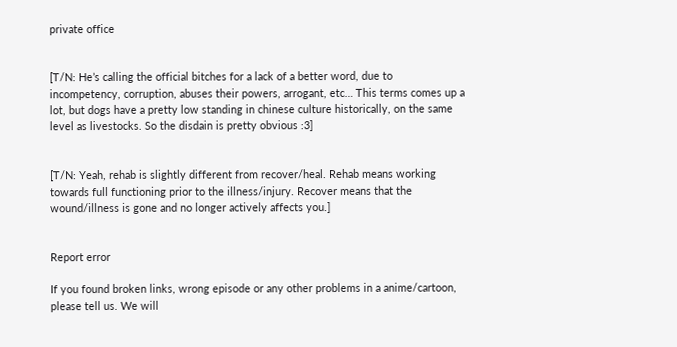private office


[T/N: He’s calling the official bitches for a lack of a better word, due to incompetency, corruption, abuses their powers, arrogant, etc… This terms comes up a lot, but dogs have a pretty low standing in chinese culture historically, on the same level as livestocks. So the disdain is pretty obvious :3]


[T/N: Yeah, rehab is slightly different from recover/heal. Rehab means working towards full functioning prior to the illness/injury. Recover means that the wound/illness is gone and no longer actively affects you.]


Report error

If you found broken links, wrong episode or any other problems in a anime/cartoon, please tell us. We will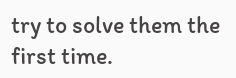try to solve them the first time.